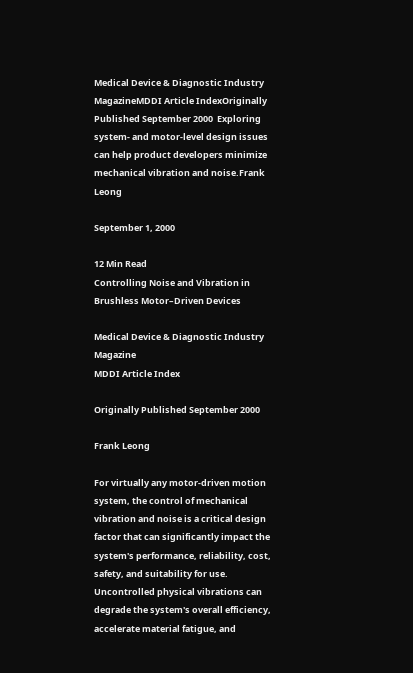Medical Device & Diagnostic Industry MagazineMDDI Article IndexOriginally Published September 2000  Exploring system- and motor-level design issues can help product developers minimize mechanical vibration and noise.Frank Leong

September 1, 2000

12 Min Read
Controlling Noise and Vibration in Brushless Motor–Driven Devices

Medical Device & Diagnostic Industry Magazine
MDDI Article Index

Originally Published September 2000

Frank Leong

For virtually any motor-driven motion system, the control of mechanical vibration and noise is a critical design factor that can significantly impact the system's performance, reliability, cost, safety, and suitability for use. Uncontrolled physical vibrations can degrade the system's overall efficiency, accelerate material fatigue, and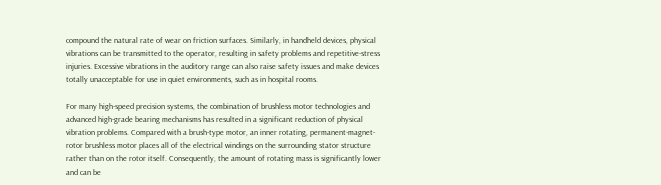compound the natural rate of wear on friction surfaces. Similarly, in handheld devices, physical vibrations can be transmitted to the operator, resulting in safety problems and repetitive-stress injuries. Excessive vibrations in the auditory range can also raise safety issues and make devices totally unacceptable for use in quiet environments, such as in hospital rooms.

For many high-speed precision systems, the combination of brushless motor technologies and advanced high-grade bearing mechanisms has resulted in a significant reduction of physical vibration problems. Compared with a brush-type motor, an inner rotating, permanent-magnet-rotor brushless motor places all of the electrical windings on the surrounding stator structure rather than on the rotor itself. Consequently, the amount of rotating mass is significantly lower and can be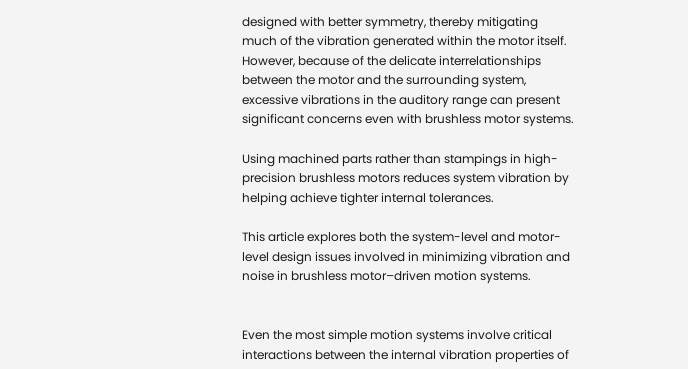designed with better symmetry, thereby mitigating much of the vibration generated within the motor itself. However, because of the delicate interrelationships between the motor and the surrounding system, excessive vibrations in the auditory range can present significant concerns even with brushless motor systems.

Using machined parts rather than stampings in high-precision brushless motors reduces system vibration by helping achieve tighter internal tolerances.

This article explores both the system-level and motor-level design issues involved in minimizing vibration and noise in brushless motor–driven motion systems.


Even the most simple motion systems involve critical interactions between the internal vibration properties of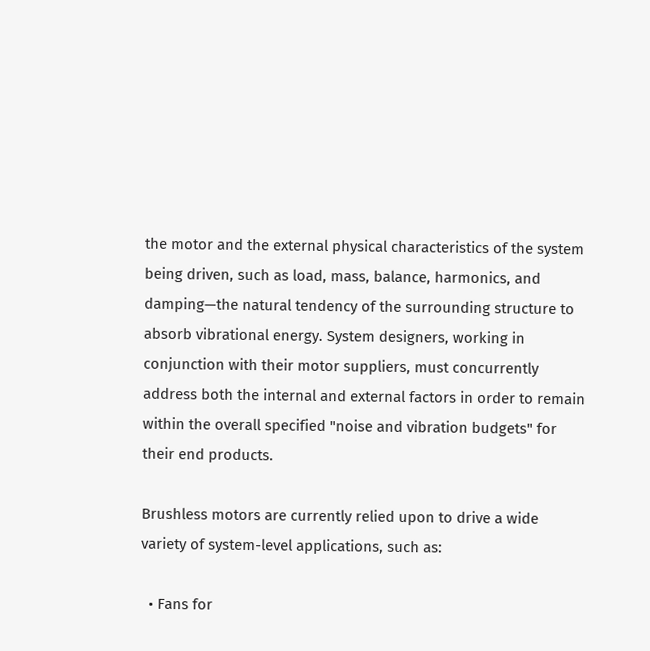the motor and the external physical characteristics of the system being driven, such as load, mass, balance, harmonics, and damping—the natural tendency of the surrounding structure to absorb vibrational energy. System designers, working in conjunction with their motor suppliers, must concurrently address both the internal and external factors in order to remain within the overall specified "noise and vibration budgets" for their end products.

Brushless motors are currently relied upon to drive a wide variety of system-level applications, such as:

  • Fans for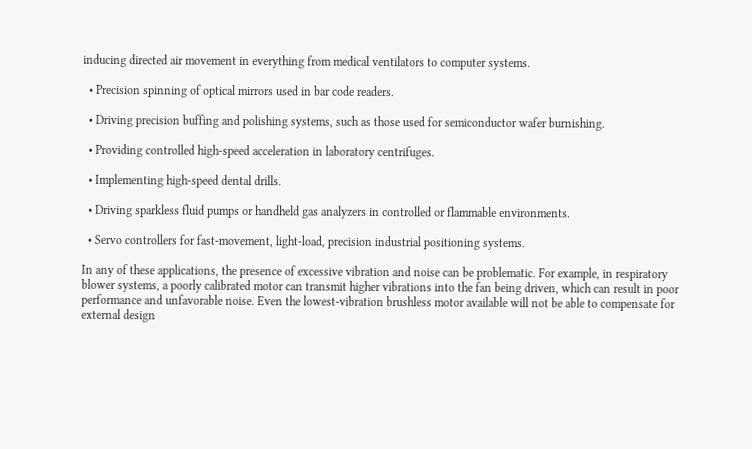inducing directed air movement in everything from medical ventilators to computer systems.

  • Precision spinning of optical mirrors used in bar code readers.

  • Driving precision buffing and polishing systems, such as those used for semiconductor wafer burnishing.

  • Providing controlled high-speed acceleration in laboratory centrifuges.

  • Implementing high-speed dental drills.

  • Driving sparkless fluid pumps or handheld gas analyzers in controlled or flammable environments.

  • Servo controllers for fast-movement, light-load, precision industrial positioning systems.

In any of these applications, the presence of excessive vibration and noise can be problematic. For example, in respiratory blower systems, a poorly calibrated motor can transmit higher vibrations into the fan being driven, which can result in poor performance and unfavorable noise. Even the lowest-vibration brushless motor available will not be able to compensate for external design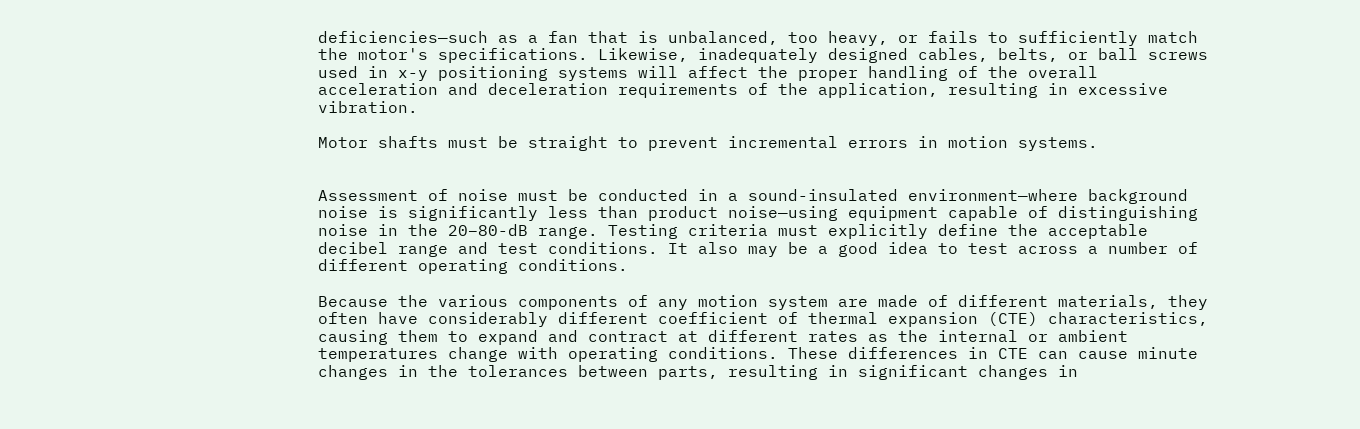deficiencies—such as a fan that is unbalanced, too heavy, or fails to sufficiently match the motor's specifications. Likewise, inadequately designed cables, belts, or ball screws used in x-y positioning systems will affect the proper handling of the overall acceleration and deceleration requirements of the application, resulting in excessive vibration.

Motor shafts must be straight to prevent incremental errors in motion systems.


Assessment of noise must be conducted in a sound-insulated environment—where background noise is significantly less than product noise—using equipment capable of distinguishing noise in the 20–80-dB range. Testing criteria must explicitly define the acceptable decibel range and test conditions. It also may be a good idea to test across a number of different operating conditions.

Because the various components of any motion system are made of different materials, they often have considerably different coefficient of thermal expansion (CTE) characteristics, causing them to expand and contract at different rates as the internal or ambient temperatures change with operating conditions. These differences in CTE can cause minute changes in the tolerances between parts, resulting in significant changes in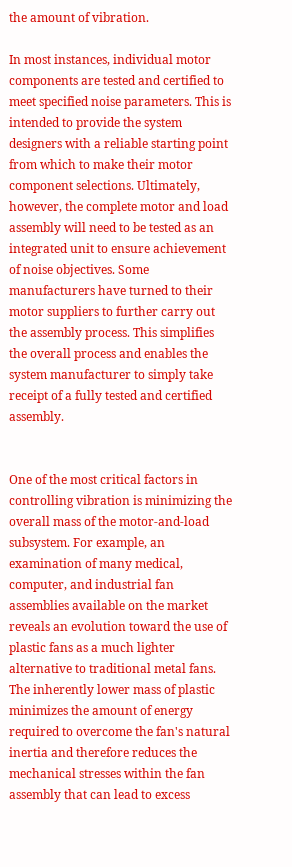the amount of vibration.

In most instances, individual motor components are tested and certified to meet specified noise parameters. This is intended to provide the system designers with a reliable starting point from which to make their motor component selections. Ultimately, however, the complete motor and load assembly will need to be tested as an integrated unit to ensure achievement of noise objectives. Some manufacturers have turned to their motor suppliers to further carry out the assembly process. This simplifies the overall process and enables the system manufacturer to simply take receipt of a fully tested and certified assembly.


One of the most critical factors in controlling vibration is minimizing the overall mass of the motor-and-load subsystem. For example, an examination of many medical, computer, and industrial fan assemblies available on the market reveals an evolution toward the use of plastic fans as a much lighter alternative to traditional metal fans. The inherently lower mass of plastic minimizes the amount of energy required to overcome the fan's natural inertia and therefore reduces the mechanical stresses within the fan assembly that can lead to excess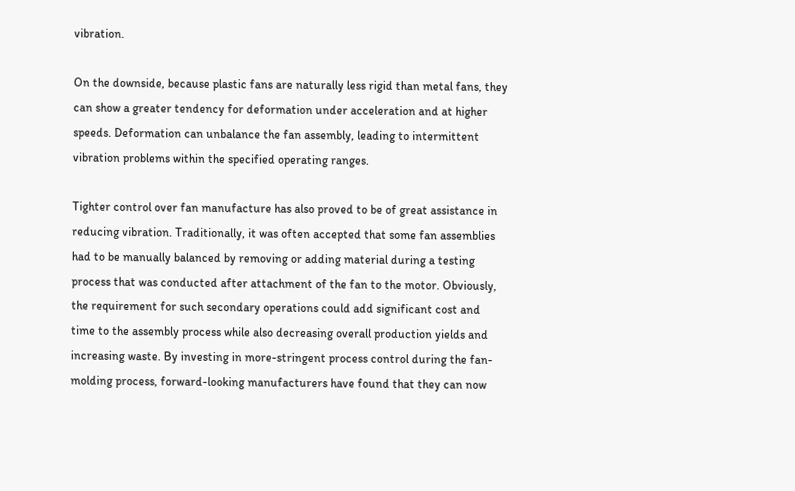vibration.

On the downside, because plastic fans are naturally less rigid than metal fans, they can show a greater tendency for deformation under acceleration and at higher speeds. Deformation can unbalance the fan assembly, leading to intermittent vibration problems within the specified operating ranges.

Tighter control over fan manufacture has also proved to be of great assistance in reducing vibration. Traditionally, it was often accepted that some fan assemblies had to be manually balanced by removing or adding material during a testing process that was conducted after attachment of the fan to the motor. Obviously, the requirement for such secondary operations could add significant cost and time to the assembly process while also decreasing overall production yields and increasing waste. By investing in more-stringent process control during the fan-molding process, forward-looking manufacturers have found that they can now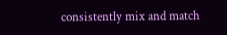consistently mix and match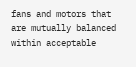fans and motors that are mutually balanced within acceptable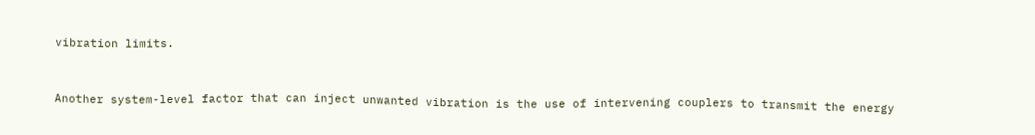vibration limits.


Another system-level factor that can inject unwanted vibration is the use of intervening couplers to transmit the energy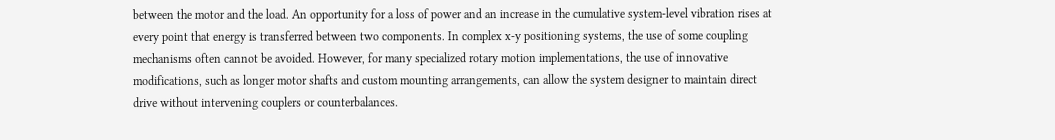between the motor and the load. An opportunity for a loss of power and an increase in the cumulative system-level vibration rises at every point that energy is transferred between two components. In complex x-y positioning systems, the use of some coupling mechanisms often cannot be avoided. However, for many specialized rotary motion implementations, the use of innovative modifications, such as longer motor shafts and custom mounting arrangements, can allow the system designer to maintain direct drive without intervening couplers or counterbalances.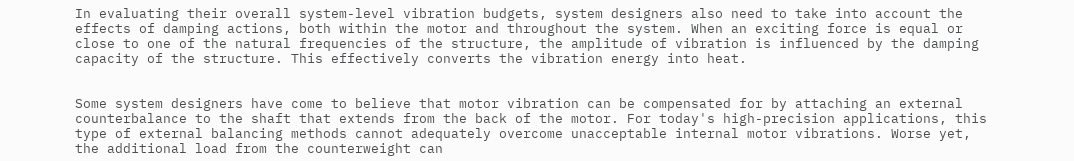In evaluating their overall system-level vibration budgets, system designers also need to take into account the effects of damping actions, both within the motor and throughout the system. When an exciting force is equal or close to one of the natural frequencies of the structure, the amplitude of vibration is influenced by the damping capacity of the structure. This effectively converts the vibration energy into heat.


Some system designers have come to believe that motor vibration can be compensated for by attaching an external counterbalance to the shaft that extends from the back of the motor. For today's high-precision applications, this type of external balancing methods cannot adequately overcome unacceptable internal motor vibrations. Worse yet, the additional load from the counterweight can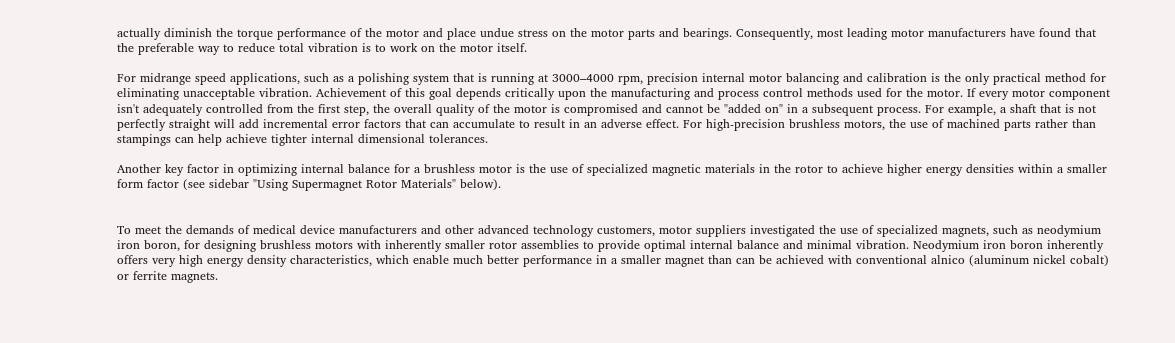actually diminish the torque performance of the motor and place undue stress on the motor parts and bearings. Consequently, most leading motor manufacturers have found that the preferable way to reduce total vibration is to work on the motor itself.

For midrange speed applications, such as a polishing system that is running at 3000–4000 rpm, precision internal motor balancing and calibration is the only practical method for eliminating unacceptable vibration. Achievement of this goal depends critically upon the manufacturing and process control methods used for the motor. If every motor component isn't adequately controlled from the first step, the overall quality of the motor is compromised and cannot be "added on" in a subsequent process. For example, a shaft that is not perfectly straight will add incremental error factors that can accumulate to result in an adverse effect. For high-precision brushless motors, the use of machined parts rather than stampings can help achieve tighter internal dimensional tolerances.

Another key factor in optimizing internal balance for a brushless motor is the use of specialized magnetic materials in the rotor to achieve higher energy densities within a smaller form factor (see sidebar "Using Supermagnet Rotor Materials" below).


To meet the demands of medical device manufacturers and other advanced technology customers, motor suppliers investigated the use of specialized magnets, such as neodymium iron boron, for designing brushless motors with inherently smaller rotor assemblies to provide optimal internal balance and minimal vibration. Neodymium iron boron inherently offers very high energy density characteristics, which enable much better performance in a smaller magnet than can be achieved with conventional alnico (aluminum nickel cobalt) or ferrite magnets.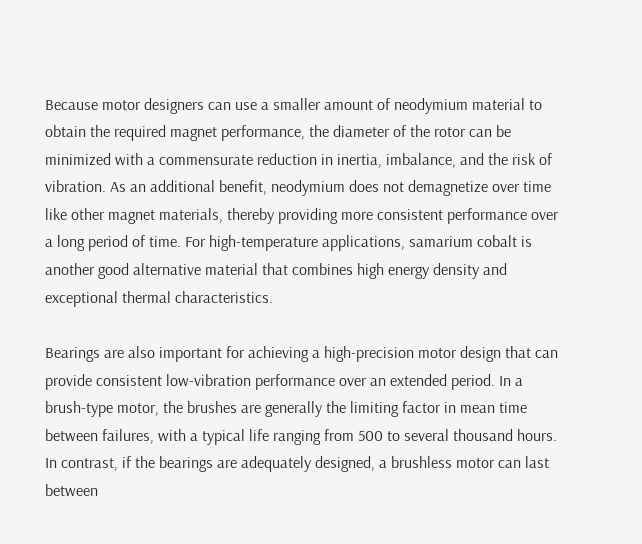Because motor designers can use a smaller amount of neodymium material to obtain the required magnet performance, the diameter of the rotor can be minimized with a commensurate reduction in inertia, imbalance, and the risk of vibration. As an additional benefit, neodymium does not demagnetize over time like other magnet materials, thereby providing more consistent performance over a long period of time. For high-temperature applications, samarium cobalt is another good alternative material that combines high energy density and exceptional thermal characteristics.

Bearings are also important for achieving a high-precision motor design that can provide consistent low-vibration performance over an extended period. In a brush-type motor, the brushes are generally the limiting factor in mean time between failures, with a typical life ranging from 500 to several thousand hours. In contrast, if the bearings are adequately designed, a brushless motor can last between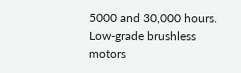5000 and 30,000 hours. Low-grade brushless motors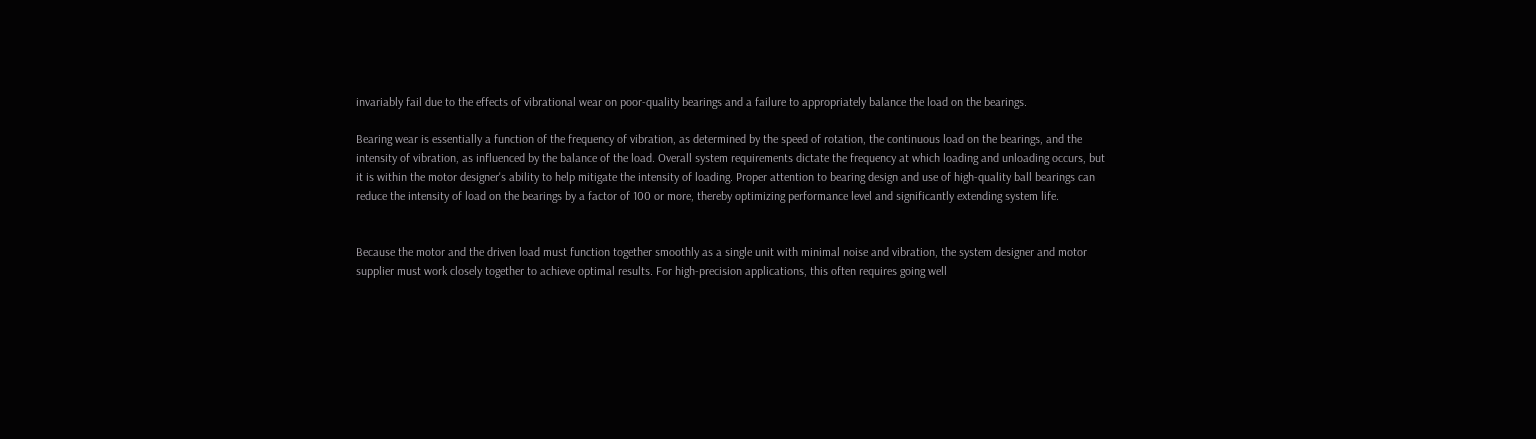invariably fail due to the effects of vibrational wear on poor-quality bearings and a failure to appropriately balance the load on the bearings.

Bearing wear is essentially a function of the frequency of vibration, as determined by the speed of rotation, the continuous load on the bearings, and the intensity of vibration, as influenced by the balance of the load. Overall system requirements dictate the frequency at which loading and unloading occurs, but it is within the motor designer's ability to help mitigate the intensity of loading. Proper attention to bearing design and use of high-quality ball bearings can reduce the intensity of load on the bearings by a factor of 100 or more, thereby optimizing performance level and significantly extending system life.


Because the motor and the driven load must function together smoothly as a single unit with minimal noise and vibration, the system designer and motor supplier must work closely together to achieve optimal results. For high-precision applications, this often requires going well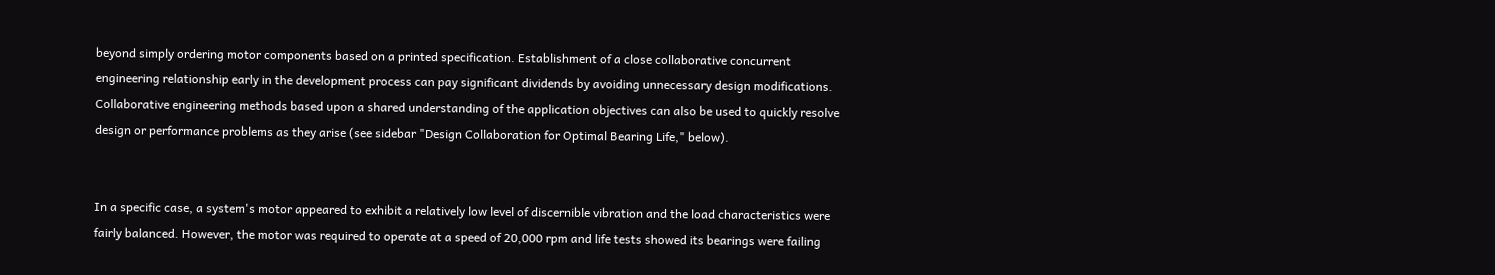beyond simply ordering motor components based on a printed specification. Establishment of a close collaborative concurrent engineering relationship early in the development process can pay significant dividends by avoiding unnecessary design modifications. Collaborative engineering methods based upon a shared understanding of the application objectives can also be used to quickly resolve design or performance problems as they arise (see sidebar "Design Collaboration for Optimal Bearing Life," below).


In a specific case, a system's motor appeared to exhibit a relatively low level of discernible vibration and the load characteristics were fairly balanced. However, the motor was required to operate at a speed of 20,000 rpm and life tests showed its bearings were failing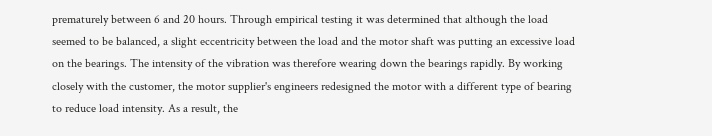prematurely between 6 and 20 hours. Through empirical testing it was determined that although the load seemed to be balanced, a slight eccentricity between the load and the motor shaft was putting an excessive load on the bearings. The intensity of the vibration was therefore wearing down the bearings rapidly. By working closely with the customer, the motor supplier's engineers redesigned the motor with a different type of bearing to reduce load intensity. As a result, the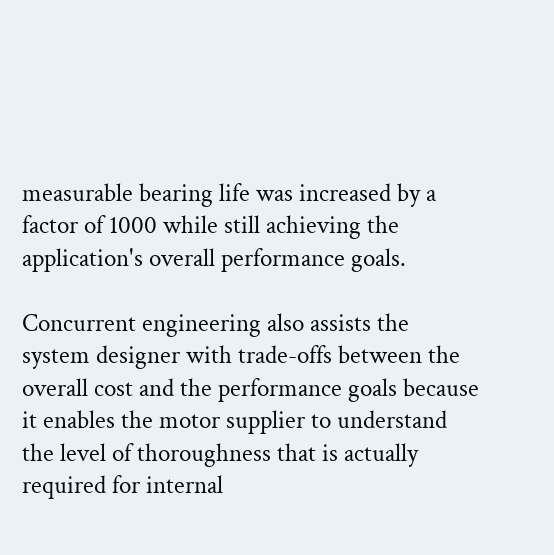measurable bearing life was increased by a factor of 1000 while still achieving the application's overall performance goals.

Concurrent engineering also assists the system designer with trade-offs between the overall cost and the performance goals because it enables the motor supplier to understand the level of thoroughness that is actually required for internal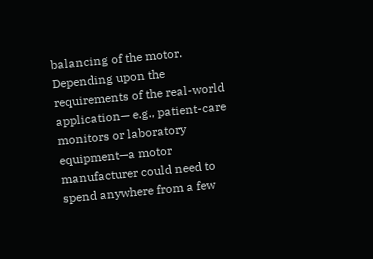balancing of the motor. Depending upon the requirements of the real-world application— e.g., patient-care monitors or laboratory equipment—a motor manufacturer could need to spend anywhere from a few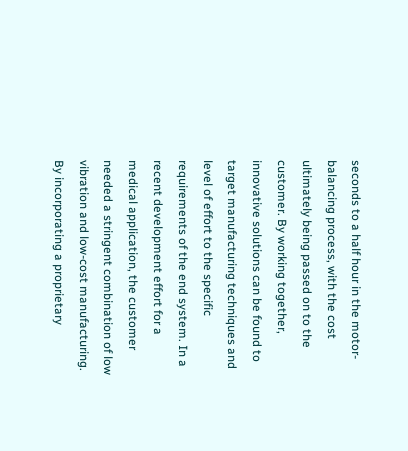seconds to a half hour in the motor-balancing process, with the cost ultimately being passed on to the customer. By working together, innovative solutions can be found to target manufacturing techniques and level of effort to the specific requirements of the end system. In a recent development effort for a medical application, the customer needed a stringent combination of low vibration and low-cost manufacturing. By incorporating a proprietary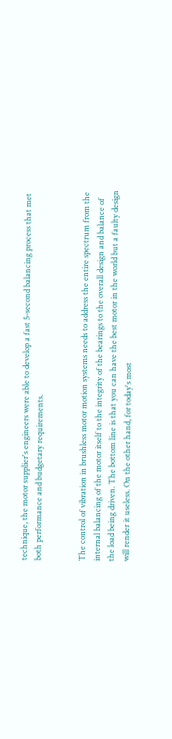technique, the motor supplier's engineers were able to develop a fast 5-second balancing process that met both performance and budgetary requirements.


The control of vibration in brushless motor motion systems needs to address the entire spectrum from the internal balancing of the motor itself to the integrity of the bearings to the overall design and balance of the load being driven. The bottom line is that you can have the best motor in the world but a faulty design will render it useless. On the other hand, for today's most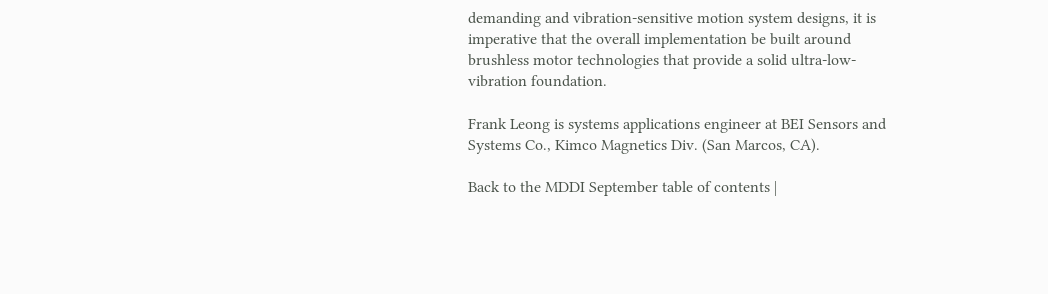demanding and vibration-sensitive motion system designs, it is imperative that the overall implementation be built around brushless motor technologies that provide a solid ultra-low-vibration foundation.

Frank Leong is systems applications engineer at BEI Sensors and Systems Co., Kimco Magnetics Div. (San Marcos, CA).

Back to the MDDI September table of contents |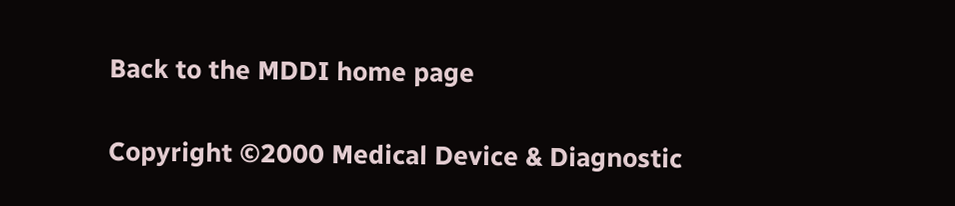Back to the MDDI home page

Copyright ©2000 Medical Device & Diagnostic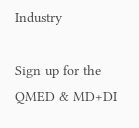Industry

Sign up for the QMED & MD+DI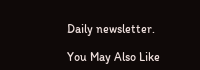Daily newsletter.

You May Also Like